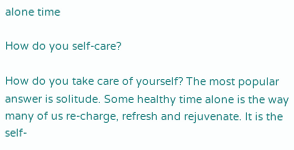alone time

How do you self-care?

How do you take care of yourself? The most popular answer is solitude. Some healthy time alone is the way many of us re-charge, refresh and rejuvenate. It is the self-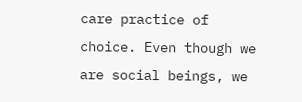care practice of choice. Even though we are social beings, we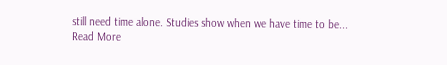still need time alone. Studies show when we have time to be...
Read More